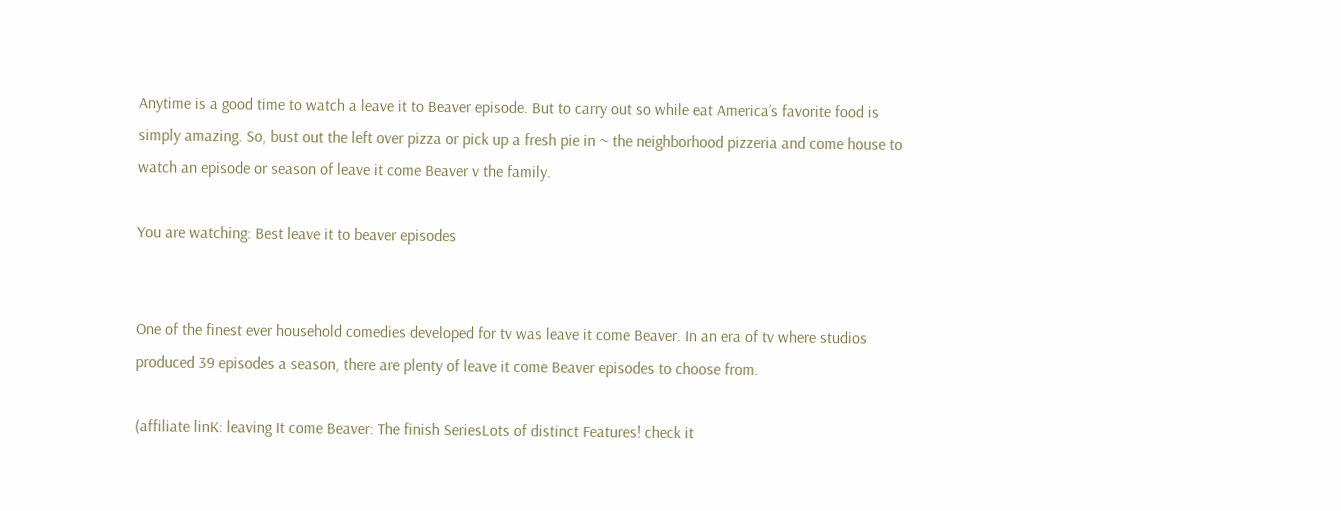Anytime is a good time to watch a leave it to Beaver episode. But to carry out so while eat America’s favorite food is simply amazing. So, bust out the left over pizza or pick up a fresh pie in ~ the neighborhood pizzeria and come house to watch an episode or season of leave it come Beaver v the family.

You are watching: Best leave it to beaver episodes


One of the finest ever household comedies developed for tv was leave it come Beaver. In an era of tv where studios produced 39 episodes a season, there are plenty of leave it come Beaver episodes to choose from.

(affiliate linK: leaving It come Beaver: The finish SeriesLots of distinct Features! check it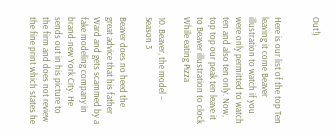Out!)


Here is our list of the top Ten leaving it come Beaver illustration to watch if you were only permitted to watch ten and also ten only. Now, top top our peak ten leave it to Beaver illustration to clock While eating Pizza

10. Beaver, the model – Season 3

Beaver does no heed the great advice that his father Ward and gets scammed by a fake modeling company in brand-new York City. He sends out in his picture to the firm and does not review the fine print which states he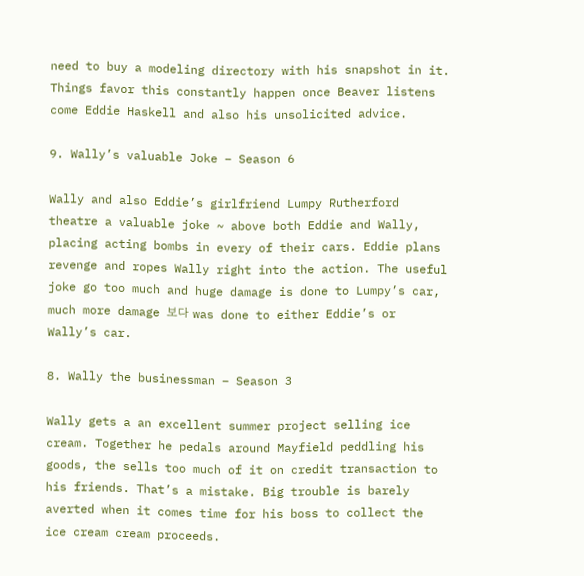need to buy a modeling directory with his snapshot in it. Things favor this constantly happen once Beaver listens come Eddie Haskell and also his unsolicited advice.

9. Wally’s valuable Joke – Season 6

Wally and also Eddie’s girlfriend Lumpy Rutherford theatre a valuable joke ~ above both Eddie and Wally, placing acting bombs in every of their cars. Eddie plans revenge and ropes Wally right into the action. The useful joke go too much and huge damage is done to Lumpy’s car, much more damage 보다 was done to either Eddie’s or Wally’s car.

8. Wally the businessman – Season 3

Wally gets a an excellent summer project selling ice cream. Together he pedals around Mayfield peddling his goods, the sells too much of it on credit transaction to his friends. That’s a mistake. Big trouble is barely averted when it comes time for his boss to collect the ice cream cream proceeds.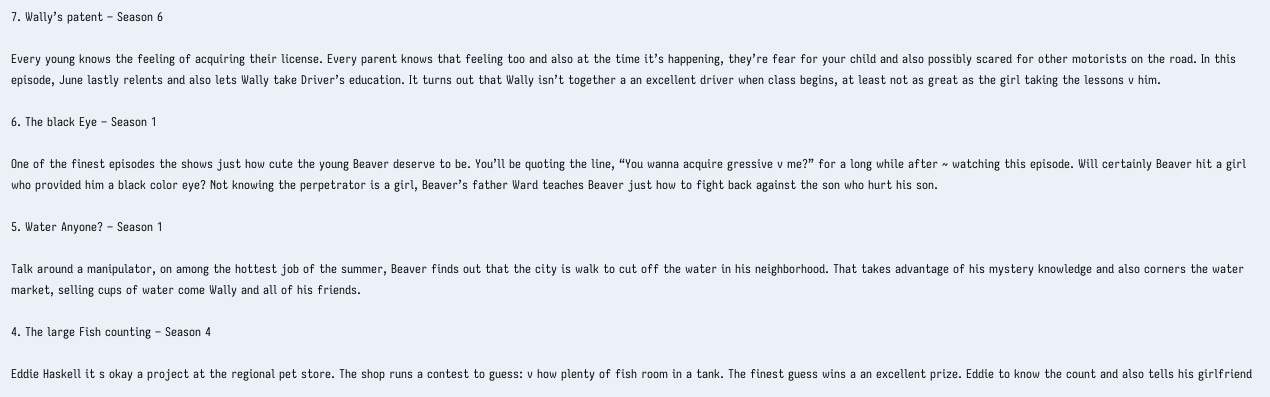7. Wally’s patent – Season 6

Every young knows the feeling of acquiring their license. Every parent knows that feeling too and also at the time it’s happening, they’re fear for your child and also possibly scared for other motorists on the road. In this episode, June lastly relents and also lets Wally take Driver’s education. It turns out that Wally isn’t together a an excellent driver when class begins, at least not as great as the girl taking the lessons v him.

6. The black Eye – Season 1

One of the finest episodes the shows just how cute the young Beaver deserve to be. You’ll be quoting the line, “You wanna acquire gressive v me?” for a long while after ~ watching this episode. Will certainly Beaver hit a girl who provided him a black color eye? Not knowing the perpetrator is a girl, Beaver’s father Ward teaches Beaver just how to fight back against the son who hurt his son.

5. Water Anyone? – Season 1

Talk around a manipulator, on among the hottest job of the summer, Beaver finds out that the city is walk to cut off the water in his neighborhood. That takes advantage of his mystery knowledge and also corners the water market, selling cups of water come Wally and all of his friends.

4. The large Fish counting – Season 4

Eddie Haskell it s okay a project at the regional pet store. The shop runs a contest to guess: v how plenty of fish room in a tank. The finest guess wins a an excellent prize. Eddie to know the count and also tells his girlfriend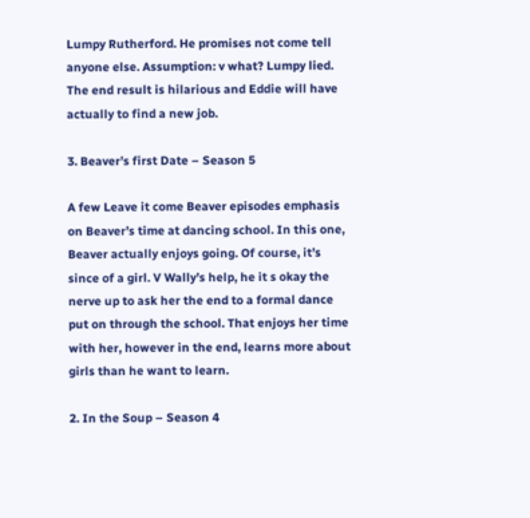Lumpy Rutherford. He promises not come tell anyone else. Assumption: v what? Lumpy lied. The end result is hilarious and Eddie will have actually to find a new job.

3. Beaver’s first Date – Season 5

A few Leave it come Beaver episodes emphasis on Beaver’s time at dancing school. In this one, Beaver actually enjoys going. Of course, it’s since of a girl. V Wally’s help, he it s okay the nerve up to ask her the end to a formal dance put on through the school. That enjoys her time with her, however in the end, learns more about girls than he want to learn.

2. In the Soup – Season 4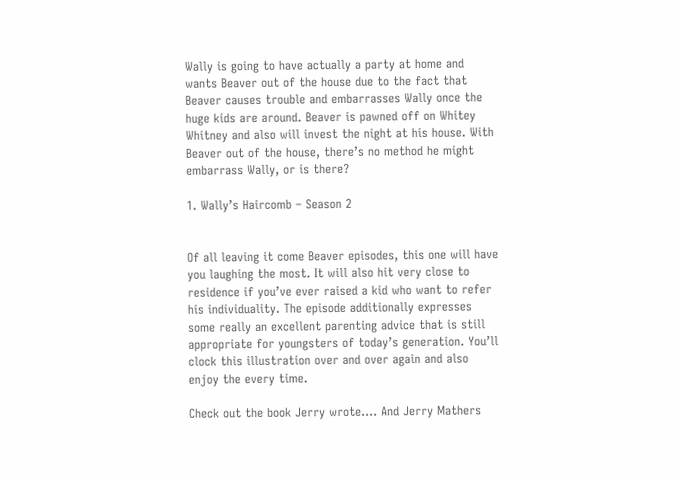Wally is going to have actually a party at home and wants Beaver out of the house due to the fact that Beaver causes trouble and embarrasses Wally once the huge kids are around. Beaver is pawned off on Whitey Whitney and also will invest the night at his house. With Beaver out of the house, there’s no method he might embarrass Wally, or is there?

1. Wally’s Haircomb – Season 2


Of all leaving it come Beaver episodes, this one will have you laughing the most. It will also hit very close to residence if you’ve ever raised a kid who want to refer his individuality. The episode additionally expresses some really an excellent parenting advice that is still appropriate for youngsters of today’s generation. You’ll clock this illustration over and over again and also enjoy the every time.

Check out the book Jerry wrote…. And Jerry Mathers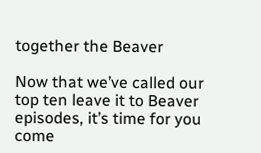together the Beaver

Now that we’ve called our top ten leave it to Beaver episodes, it’s time for you come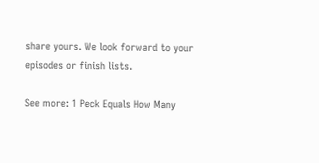share yours. We look forward to your episodes or finish lists.

See more: 1 Peck Equals How Many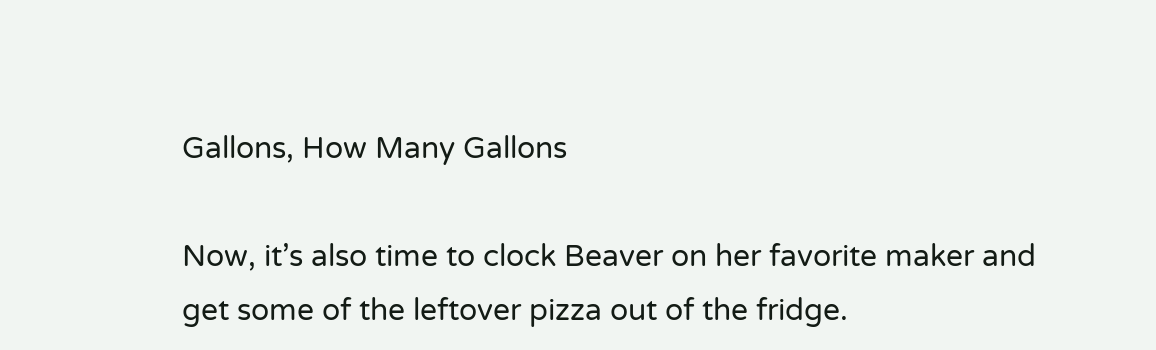Gallons, How Many Gallons

Now, it’s also time to clock Beaver on her favorite maker and get some of the leftover pizza out of the fridge.